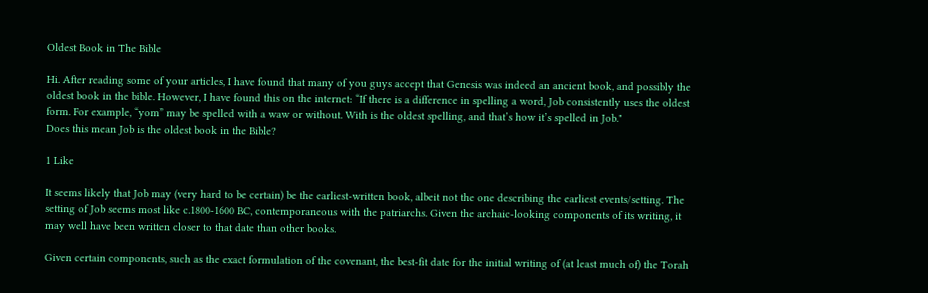Oldest Book in The Bible

Hi. After reading some of your articles, I have found that many of you guys accept that Genesis was indeed an ancient book, and possibly the oldest book in the bible. However, I have found this on the internet: “If there is a difference in spelling a word, Job consistently uses the oldest form. For example, “yom” may be spelled with a waw or without. With is the oldest spelling, and that’s how it’s spelled in Job."
Does this mean Job is the oldest book in the Bible?

1 Like

It seems likely that Job may (very hard to be certain) be the earliest-written book, albeit not the one describing the earliest events/setting. The setting of Job seems most like c.1800-1600 BC, contemporaneous with the patriarchs. Given the archaic-looking components of its writing, it may well have been written closer to that date than other books.

Given certain components, such as the exact formulation of the covenant, the best-fit date for the initial writing of (at least much of) the Torah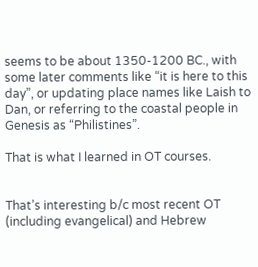seems to be about 1350-1200 BC., with some later comments like “it is here to this day”, or updating place names like Laish to Dan, or referring to the coastal people in Genesis as “Philistines”.

That is what I learned in OT courses.


That’s interesting b/c most recent OT (including evangelical) and Hebrew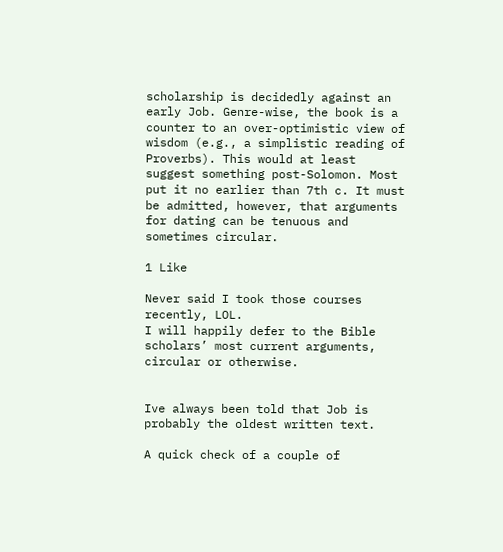scholarship is decidedly against an early Job. Genre-wise, the book is a counter to an over-optimistic view of wisdom (e.g., a simplistic reading of Proverbs). This would at least suggest something post-Solomon. Most put it no earlier than 7th c. It must be admitted, however, that arguments for dating can be tenuous and sometimes circular.

1 Like

Never said I took those courses recently, LOL.
I will happily defer to the Bible scholars’ most current arguments, circular or otherwise.


Ive always been told that Job is probably the oldest written text.

A quick check of a couple of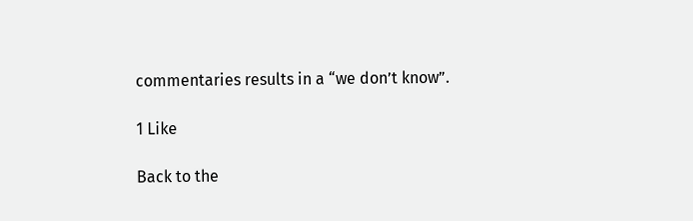commentaries results in a “we don’t know”.

1 Like

Back to the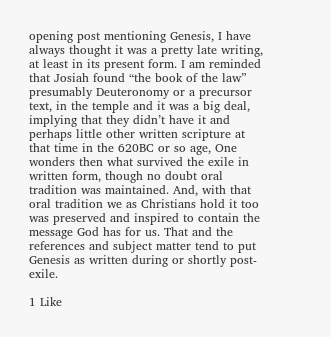opening post mentioning Genesis, I have always thought it was a pretty late writing, at least in its present form. I am reminded that Josiah found “the book of the law” presumably Deuteronomy or a precursor text, in the temple and it was a big deal, implying that they didn’t have it and perhaps little other written scripture at that time in the 620BC or so age, One wonders then what survived the exile in written form, though no doubt oral tradition was maintained. And, with that oral tradition we as Christians hold it too was preserved and inspired to contain the message God has for us. That and the references and subject matter tend to put Genesis as written during or shortly post-exile.

1 Like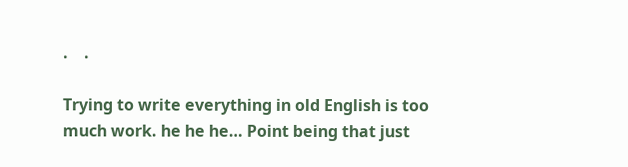.    .

Trying to write everything in old English is too much work. he he he… Point being that just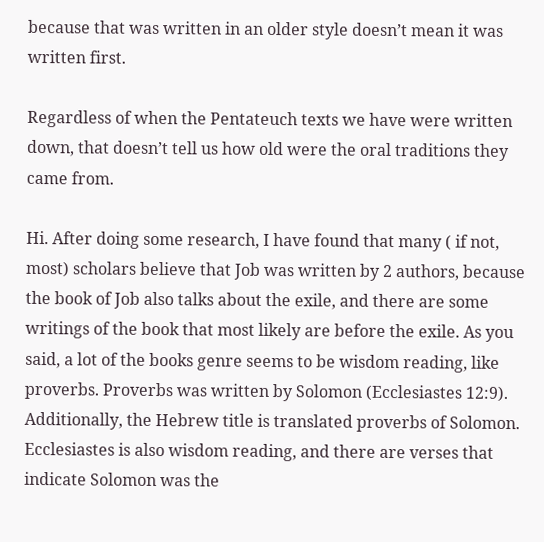because that was written in an older style doesn’t mean it was written first.

Regardless of when the Pentateuch texts we have were written down, that doesn’t tell us how old were the oral traditions they came from.

Hi. After doing some research, I have found that many ( if not, most) scholars believe that Job was written by 2 authors, because the book of Job also talks about the exile, and there are some writings of the book that most likely are before the exile. As you said, a lot of the books genre seems to be wisdom reading, like proverbs. Proverbs was written by Solomon (Ecclesiastes 12:9). Additionally, the Hebrew title is translated proverbs of Solomon. Ecclesiastes is also wisdom reading, and there are verses that indicate Solomon was the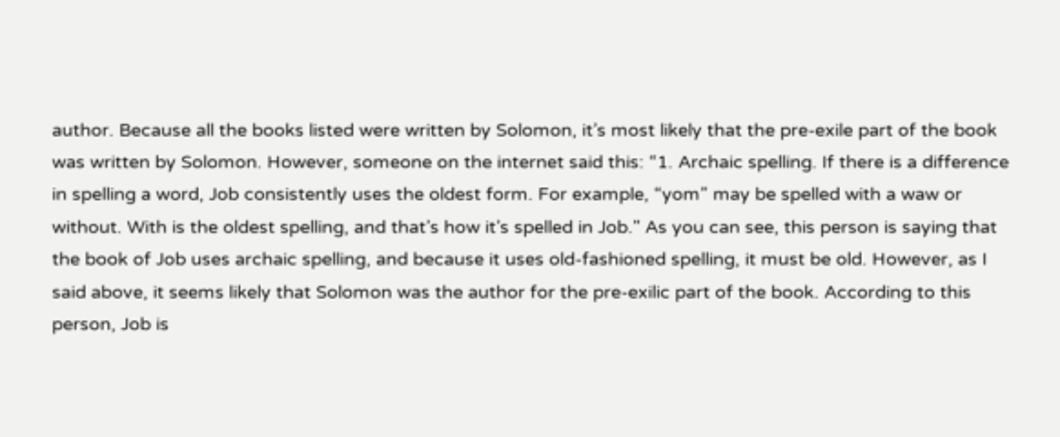author. Because all the books listed were written by Solomon, it’s most likely that the pre-exile part of the book was written by Solomon. However, someone on the internet said this: “1. Archaic spelling. If there is a difference in spelling a word, Job consistently uses the oldest form. For example, “yom” may be spelled with a waw or without. With is the oldest spelling, and that’s how it’s spelled in Job." As you can see, this person is saying that the book of Job uses archaic spelling, and because it uses old-fashioned spelling, it must be old. However, as I said above, it seems likely that Solomon was the author for the pre-exilic part of the book. According to this person, Job is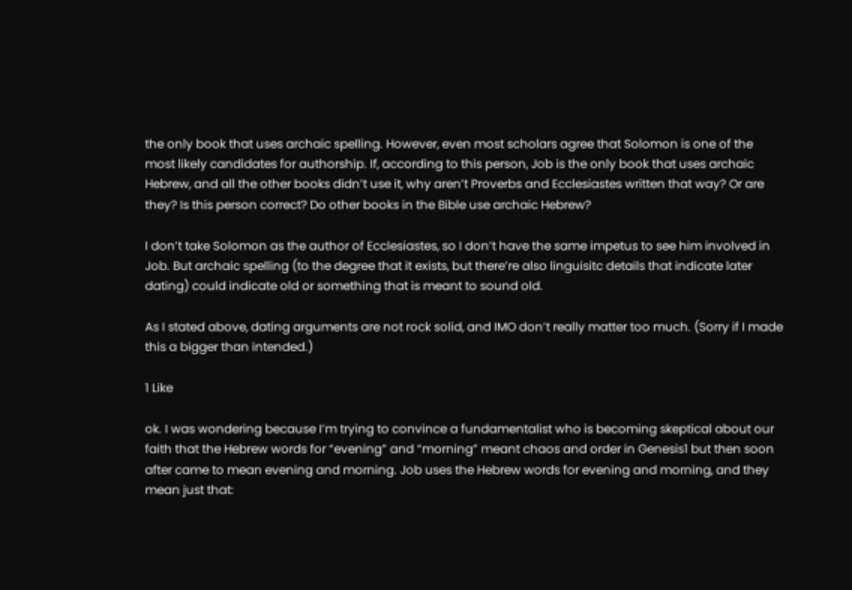the only book that uses archaic spelling. However, even most scholars agree that Solomon is one of the most likely candidates for authorship. If, according to this person, Job is the only book that uses archaic Hebrew, and all the other books didn’t use it, why aren’t Proverbs and Ecclesiastes written that way? Or are they? Is this person correct? Do other books in the Bible use archaic Hebrew?

I don’t take Solomon as the author of Ecclesiastes, so I don’t have the same impetus to see him involved in Job. But archaic spelling (to the degree that it exists, but there’re also linguisitc details that indicate later dating) could indicate old or something that is meant to sound old.

As I stated above, dating arguments are not rock solid, and IMO don’t really matter too much. (Sorry if I made this a bigger than intended.)

1 Like

ok. I was wondering because I’m trying to convince a fundamentalist who is becoming skeptical about our faith that the Hebrew words for “evening” and “morning” meant chaos and order in Genesis1 but then soon after came to mean evening and morning. Job uses the Hebrew words for evening and morning, and they mean just that: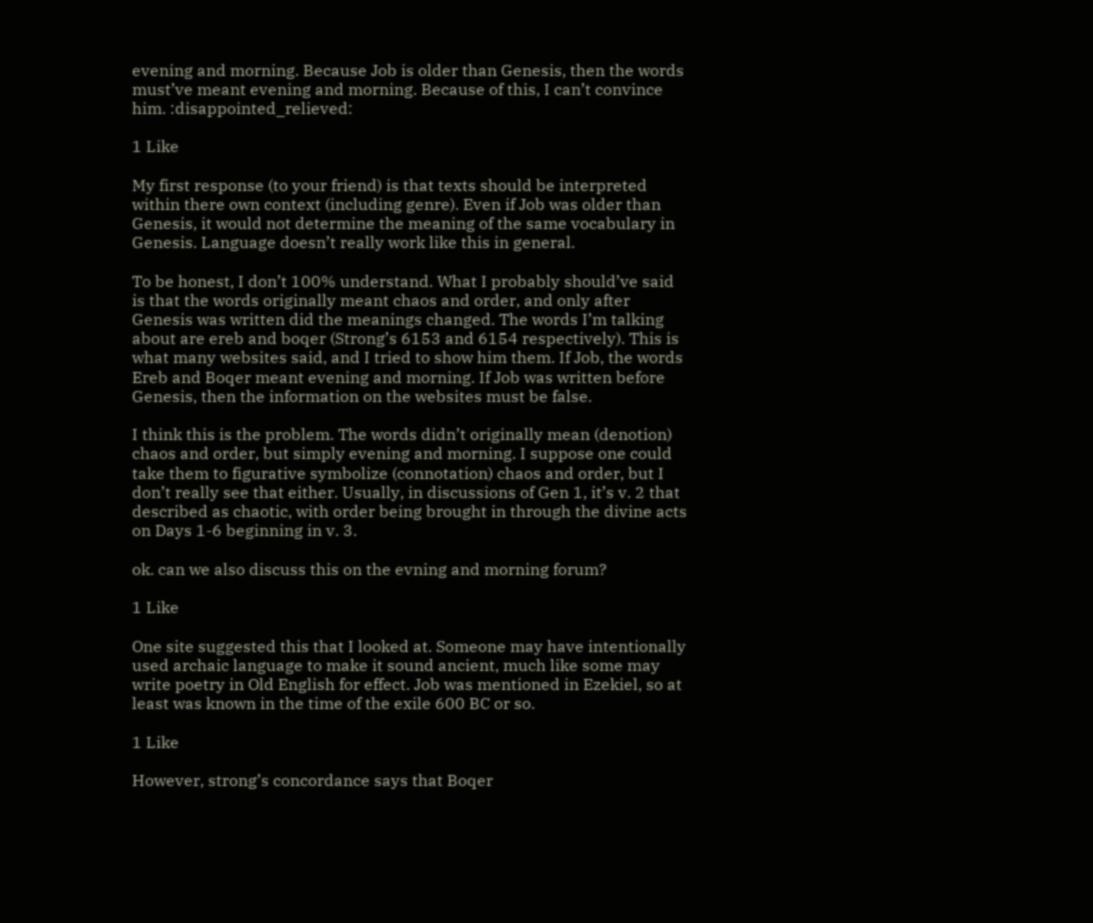evening and morning. Because Job is older than Genesis, then the words must’ve meant evening and morning. Because of this, I can’t convince him. :disappointed_relieved:

1 Like

My first response (to your friend) is that texts should be interpreted within there own context (including genre). Even if Job was older than Genesis, it would not determine the meaning of the same vocabulary in Genesis. Language doesn’t really work like this in general.

To be honest, I don’t 100% understand. What I probably should’ve said is that the words originally meant chaos and order, and only after Genesis was written did the meanings changed. The words I’m talking about are ereb and boqer (Strong’s 6153 and 6154 respectively). This is what many websites said, and I tried to show him them. If Job, the words Ereb and Boqer meant evening and morning. If Job was written before Genesis, then the information on the websites must be false.

I think this is the problem. The words didn’t originally mean (denotion) chaos and order, but simply evening and morning. I suppose one could take them to figurative symbolize (connotation) chaos and order, but I don’t really see that either. Usually, in discussions of Gen 1, it’s v. 2 that described as chaotic, with order being brought in through the divine acts on Days 1-6 beginning in v. 3.

ok. can we also discuss this on the evning and morning forum?

1 Like

One site suggested this that I looked at. Someone may have intentionally used archaic language to make it sound ancient, much like some may write poetry in Old English for effect. Job was mentioned in Ezekiel, so at least was known in the time of the exile 600 BC or so.

1 Like

However, strong’s concordance says that Boqer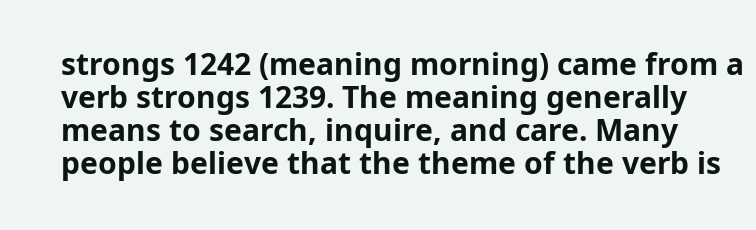strongs 1242 (meaning morning) came from a verb strongs 1239. The meaning generally means to search, inquire, and care. Many people believe that the theme of the verb is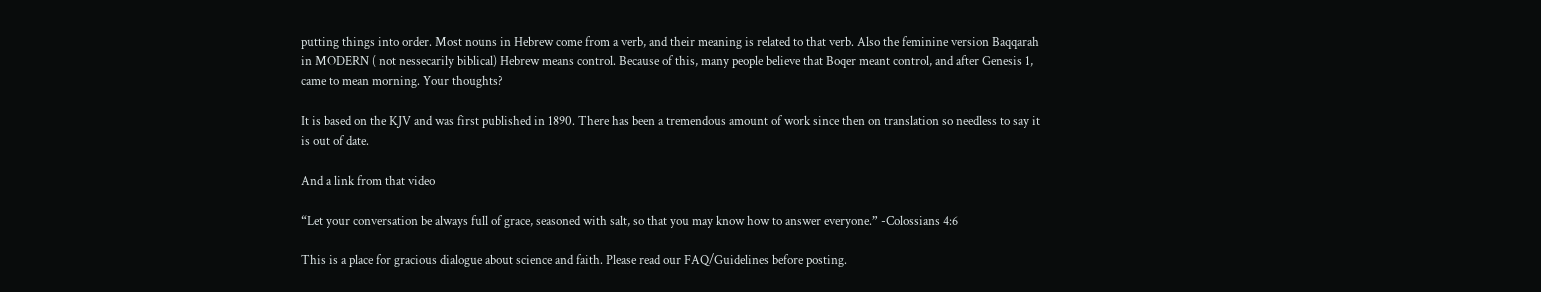putting things into order. Most nouns in Hebrew come from a verb, and their meaning is related to that verb. Also the feminine version Baqqarah in MODERN ( not nessecarily biblical) Hebrew means control. Because of this, many people believe that Boqer meant control, and after Genesis 1, came to mean morning. Your thoughts?

It is based on the KJV and was first published in 1890. There has been a tremendous amount of work since then on translation so needless to say it is out of date.

And a link from that video

“Let your conversation be always full of grace, seasoned with salt, so that you may know how to answer everyone.” -Colossians 4:6

This is a place for gracious dialogue about science and faith. Please read our FAQ/Guidelines before posting.